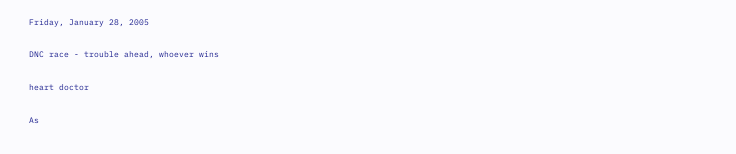Friday, January 28, 2005

DNC race - trouble ahead, whoever wins

heart doctor

As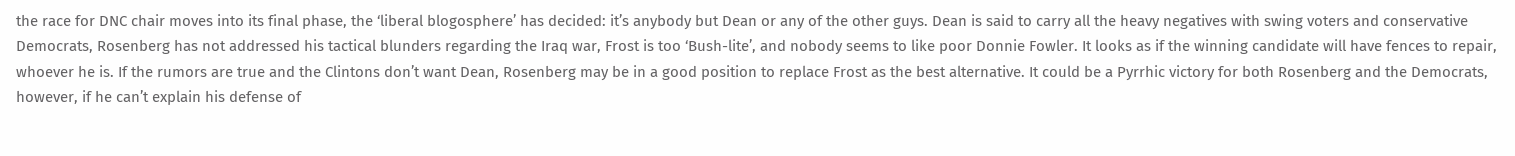the race for DNC chair moves into its final phase, the ‘liberal blogosphere’ has decided: it’s anybody but Dean or any of the other guys. Dean is said to carry all the heavy negatives with swing voters and conservative Democrats, Rosenberg has not addressed his tactical blunders regarding the Iraq war, Frost is too ‘Bush-lite’, and nobody seems to like poor Donnie Fowler. It looks as if the winning candidate will have fences to repair, whoever he is. If the rumors are true and the Clintons don’t want Dean, Rosenberg may be in a good position to replace Frost as the best alternative. It could be a Pyrrhic victory for both Rosenberg and the Democrats, however, if he can’t explain his defense of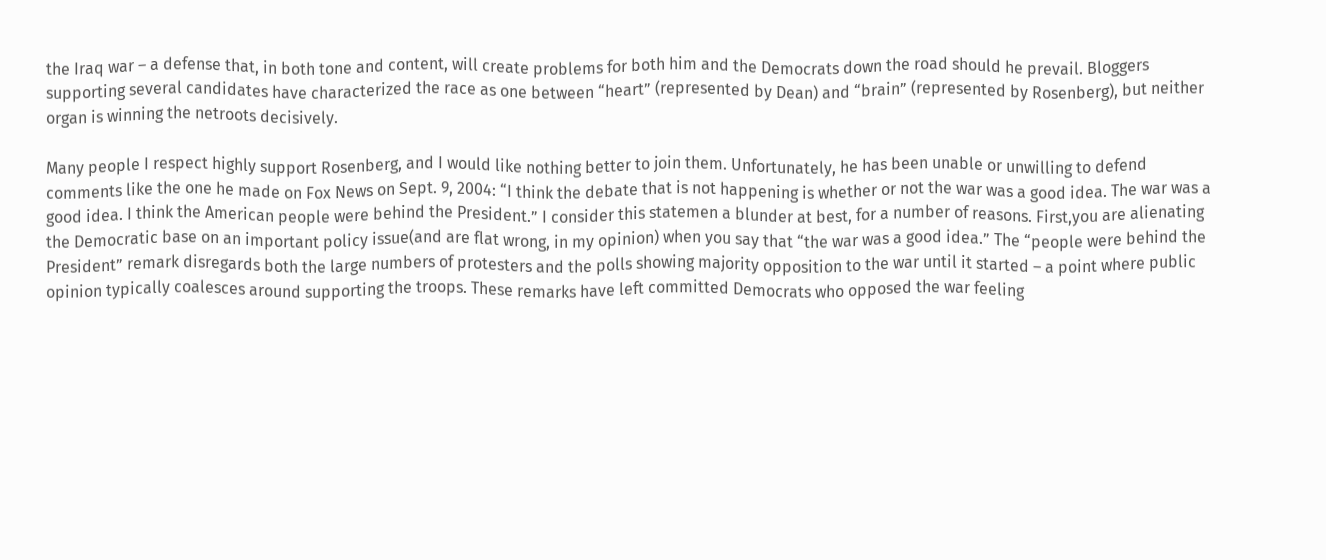the Iraq war – a defense that, in both tone and content, will create problems for both him and the Democrats down the road should he prevail. Bloggers supporting several candidates have characterized the race as one between “heart” (represented by Dean) and “brain” (represented by Rosenberg), but neither organ is winning the netroots decisively.

Many people I respect highly support Rosenberg, and I would like nothing better to join them. Unfortunately, he has been unable or unwilling to defend comments like the one he made on Fox News on Sept. 9, 2004: “I think the debate that is not happening is whether or not the war was a good idea. The war was a good idea. I think the American people were behind the President.” I consider this statemen a blunder at best, for a number of reasons. First,you are alienating the Democratic base on an important policy issue(and are flat wrong, in my opinion) when you say that “the war was a good idea.” The “people were behind the President” remark disregards both the large numbers of protesters and the polls showing majority opposition to the war until it started – a point where public opinion typically coalesces around supporting the troops. These remarks have left committed Democrats who opposed the war feeling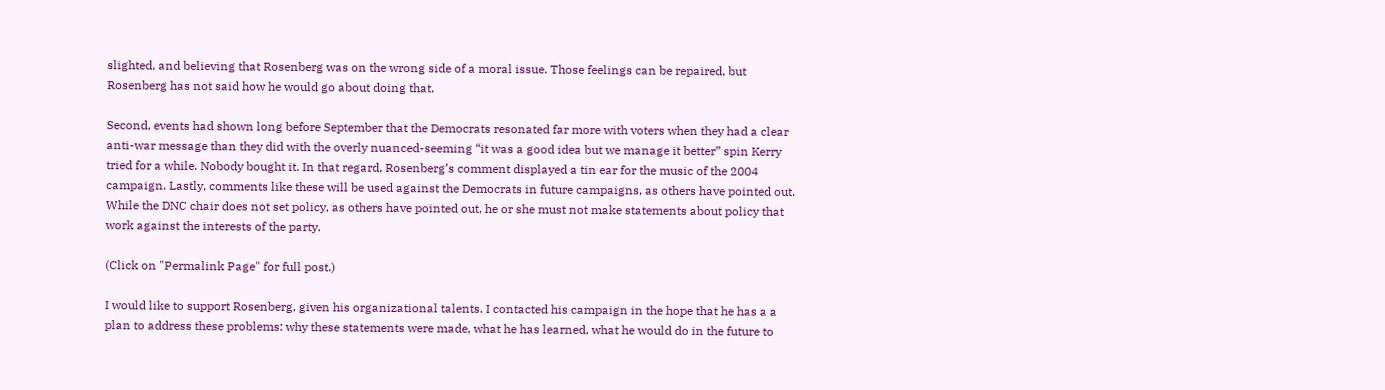slighted, and believing that Rosenberg was on the wrong side of a moral issue. Those feelings can be repaired, but Rosenberg has not said how he would go about doing that.

Second, events had shown long before September that the Democrats resonated far more with voters when they had a clear anti-war message than they did with the overly nuanced-seeming “it was a good idea but we manage it better” spin Kerry tried for a while. Nobody bought it. In that regard, Rosenberg’s comment displayed a tin ear for the music of the 2004 campaign. Lastly, comments like these will be used against the Democrats in future campaigns, as others have pointed out. While the DNC chair does not set policy, as others have pointed out, he or she must not make statements about policy that work against the interests of the party.

(Click on "Permalink Page" for full post.)

I would like to support Rosenberg, given his organizational talents. I contacted his campaign in the hope that he has a a plan to address these problems: why these statements were made, what he has learned, what he would do in the future to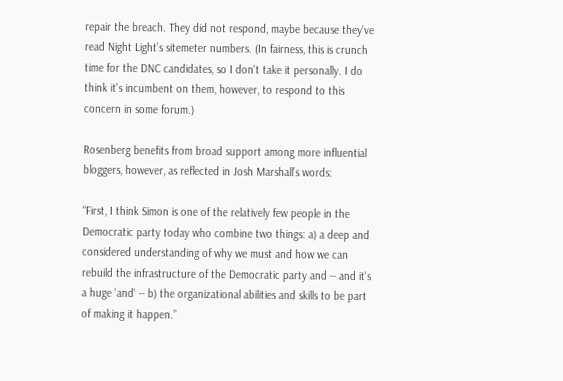repair the breach. They did not respond, maybe because they’ve read Night Light’s sitemeter numbers. (In fairness, this is crunch time for the DNC candidates, so I don't take it personally. I do think it's incumbent on them, however, to respond to this concern in some forum.)

Rosenberg benefits from broad support among more influential bloggers, however, as reflected in Josh Marshall’s words:

“First, I think Simon is one of the relatively few people in the Democratic party today who combine two things: a) a deep and considered understanding of why we must and how we can rebuild the infrastructure of the Democratic party and -- and it's a huge 'and' -- b) the organizational abilities and skills to be part of making it happen.”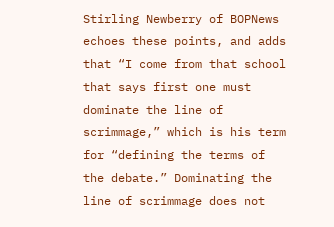Stirling Newberry of BOPNews echoes these points, and adds that “I come from that school that says first one must dominate the line of scrimmage,” which is his term for “defining the terms of the debate.” Dominating the line of scrimmage does not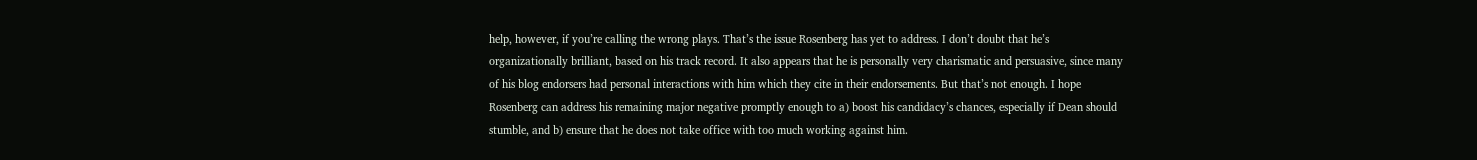help, however, if you’re calling the wrong plays. That’s the issue Rosenberg has yet to address. I don’t doubt that he’s organizationally brilliant, based on his track record. It also appears that he is personally very charismatic and persuasive, since many of his blog endorsers had personal interactions with him which they cite in their endorsements. But that’s not enough. I hope Rosenberg can address his remaining major negative promptly enough to a) boost his candidacy’s chances, especially if Dean should stumble, and b) ensure that he does not take office with too much working against him.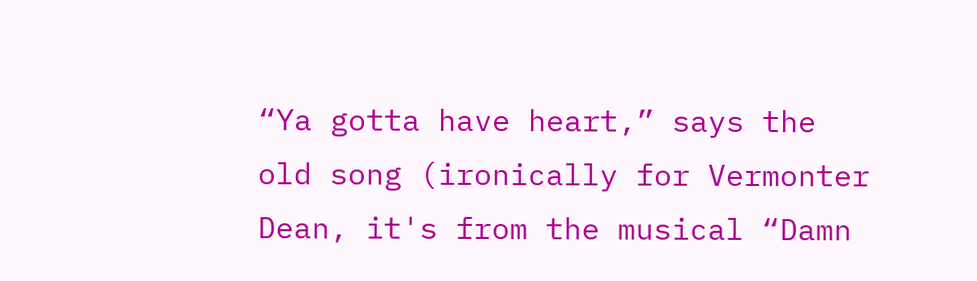“Ya gotta have heart,” says the old song (ironically for Vermonter Dean, it's from the musical “Damn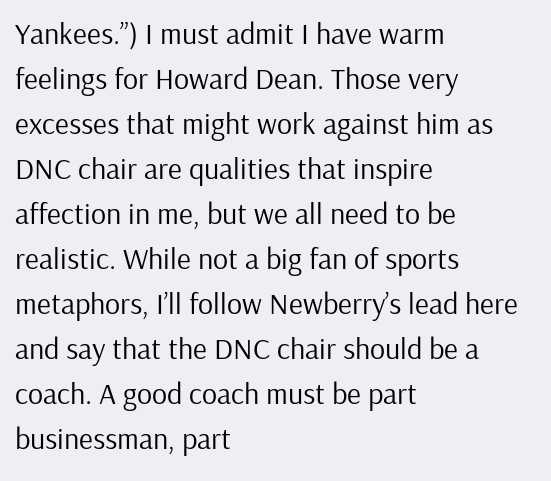Yankees.”) I must admit I have warm feelings for Howard Dean. Those very excesses that might work against him as DNC chair are qualities that inspire affection in me, but we all need to be realistic. While not a big fan of sports metaphors, I’ll follow Newberry’s lead here and say that the DNC chair should be a coach. A good coach must be part businessman, part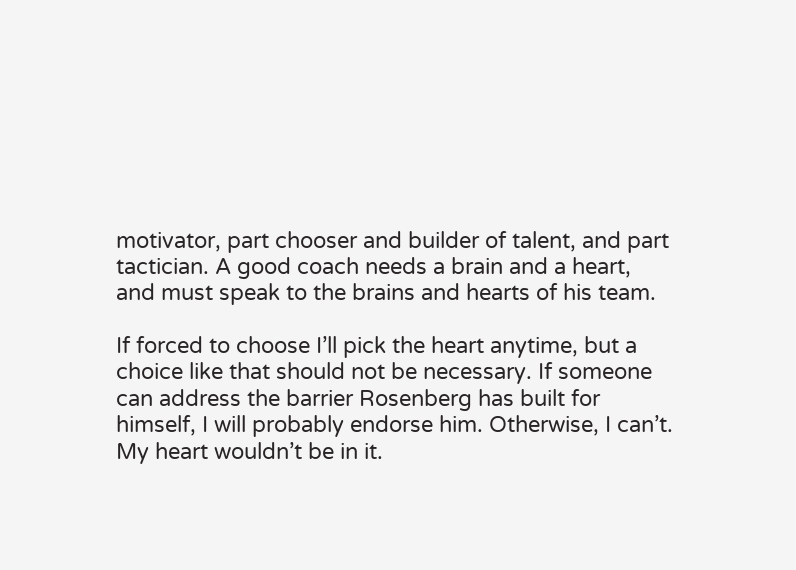motivator, part chooser and builder of talent, and part tactician. A good coach needs a brain and a heart, and must speak to the brains and hearts of his team.

If forced to choose I’ll pick the heart anytime, but a choice like that should not be necessary. If someone can address the barrier Rosenberg has built for himself, I will probably endorse him. Otherwise, I can’t. My heart wouldn’t be in it.